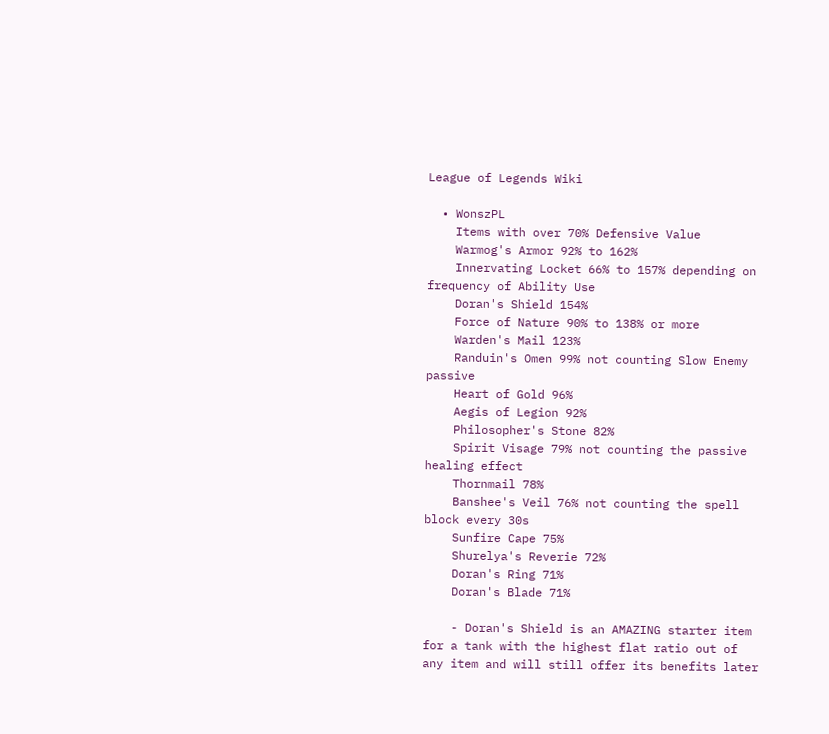League of Legends Wiki

  • WonszPL
    Items with over 70% Defensive Value
    Warmog's Armor 92% to 162%
    Innervating Locket 66% to 157% depending on frequency of Ability Use
    Doran's Shield 154%
    Force of Nature 90% to 138% or more
    Warden's Mail 123%
    Randuin's Omen 99% not counting Slow Enemy passive
    Heart of Gold 96%
    Aegis of Legion 92%
    Philosopher's Stone 82%
    Spirit Visage 79% not counting the passive healing effect
    Thornmail 78%
    Banshee's Veil 76% not counting the spell block every 30s
    Sunfire Cape 75%
    Shurelya's Reverie 72%
    Doran's Ring 71%
    Doran's Blade 71%

    - Doran's Shield is an AMAZING starter item for a tank with the highest flat ratio out of any item and will still offer its benefits later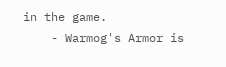in the game.
    - Warmog's Armor is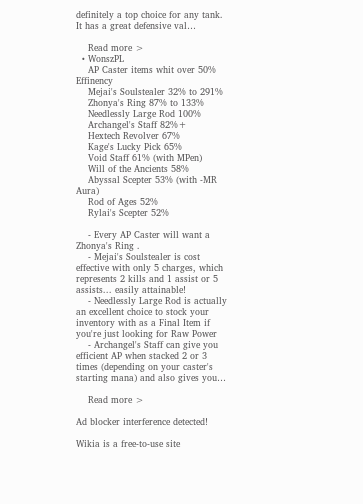definitely a top choice for any tank. It has a great defensive val…

    Read more >
  • WonszPL
    AP Caster items whit over 50% Effinency
    Mejai's Soulstealer 32% to 291%
    Zhonya's Ring 87% to 133%
    Needlessly Large Rod 100%
    Archangel's Staff 82%+
    Hextech Revolver 67%
    Kage's Lucky Pick 65%
    Void Staff 61% (with MPen)
    Will of the Ancients 58%
    Abyssal Scepter 53% (with -MR Aura)
    Rod of Ages 52%
    Rylai's Scepter 52%

    - Every AP Caster will want a Zhonya's Ring .
    - Mejai's Soulstealer is cost effective with only 5 charges, which represents 2 kills and 1 assist or 5 assists... easily attainable!
    - Needlessly Large Rod is actually an excellent choice to stock your inventory with as a Final Item if you're just looking for Raw Power
    - Archangel's Staff can give you efficient AP when stacked 2 or 3 times (depending on your caster's starting mana) and also gives you…

    Read more >

Ad blocker interference detected!

Wikia is a free-to-use site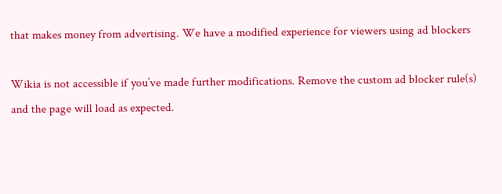that makes money from advertising. We have a modified experience for viewers using ad blockers

Wikia is not accessible if you’ve made further modifications. Remove the custom ad blocker rule(s) and the page will load as expected.